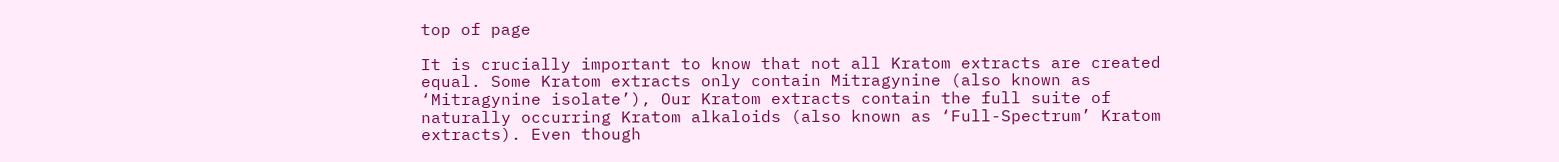top of page

It is crucially important to know that not all Kratom extracts are created equal. Some Kratom extracts only contain Mitragynine (also known as ‘Mitragynine isolate’), Our Kratom extracts contain the full suite of naturally occurring Kratom alkaloids (also known as ‘Full-Spectrum’ Kratom extracts). Even though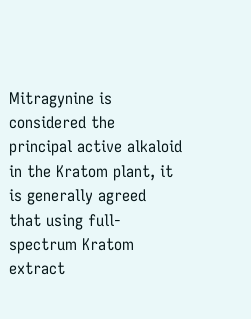Mitragynine is considered the principal active alkaloid in the Kratom plant, it is generally agreed that using full-spectrum Kratom extract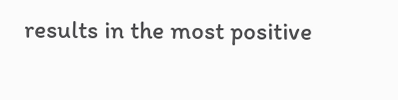results in the most positive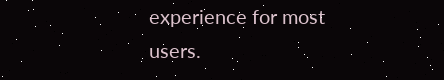experience for most users.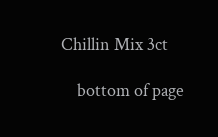Chillin Mix 3ct

    bottom of page